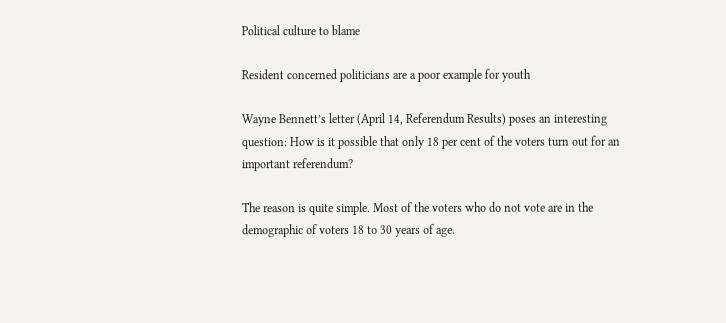Political culture to blame

Resident concerned politicians are a poor example for youth

Wayne Bennett’s letter (April 14, Referendum Results) poses an interesting question: How is it possible that only 18 per cent of the voters turn out for an important referendum?

The reason is quite simple. Most of the voters who do not vote are in the demographic of voters 18 to 30 years of age.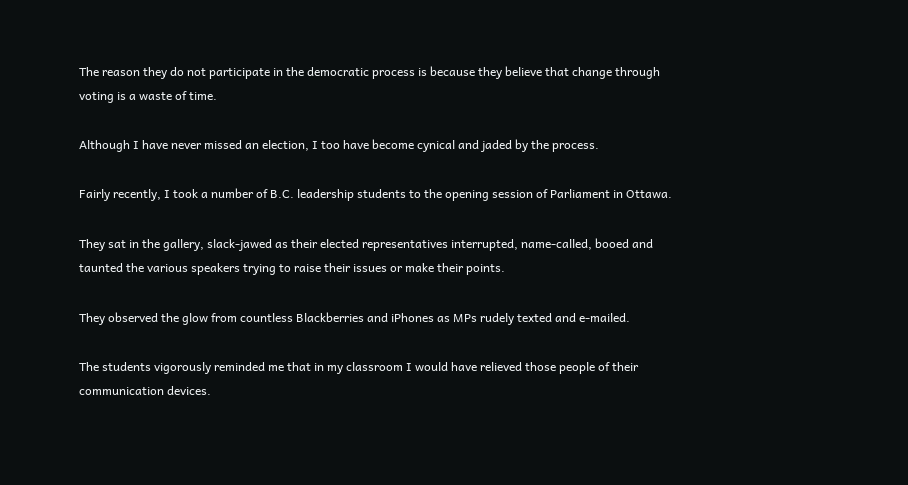The reason they do not participate in the democratic process is because they believe that change through voting is a waste of time.

Although I have never missed an election, I too have become cynical and jaded by the process.

Fairly recently, I took a number of B.C. leadership students to the opening session of Parliament in Ottawa.

They sat in the gallery, slack-jawed as their elected representatives interrupted, name-called, booed and taunted the various speakers trying to raise their issues or make their points.

They observed the glow from countless Blackberries and iPhones as MPs rudely texted and e-mailed.

The students vigorously reminded me that in my classroom I would have relieved those people of their communication devices.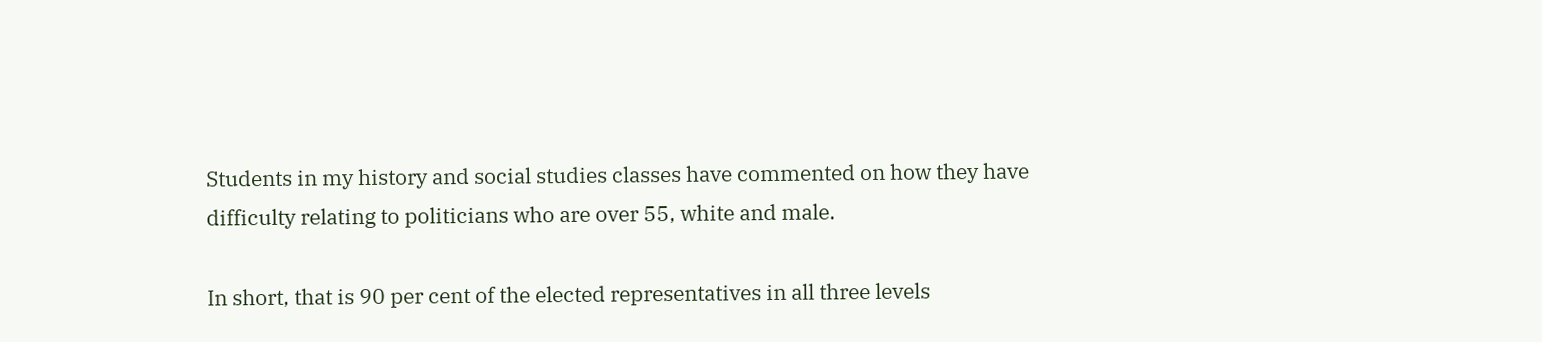Students in my history and social studies classes have commented on how they have difficulty relating to politicians who are over 55, white and male.

In short, that is 90 per cent of the elected representatives in all three levels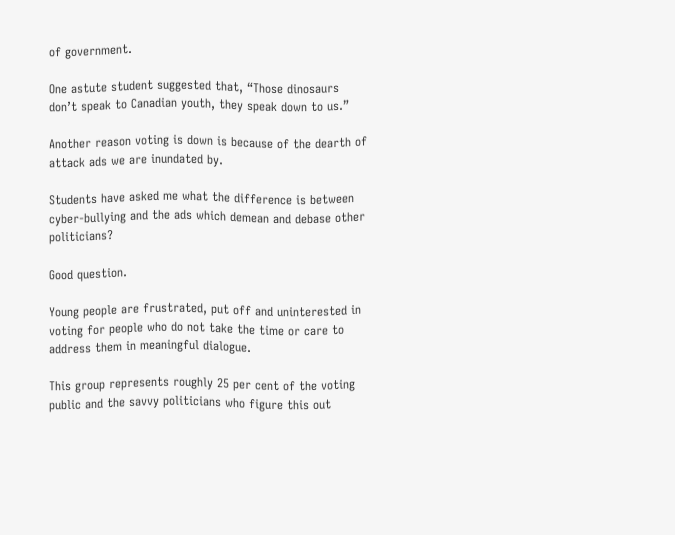of government.

One astute student suggested that, “Those dinosaurs don’t speak to Canadian youth, they speak down to us.”

Another reason voting is down is because of the dearth of attack ads we are inundated by.

Students have asked me what the difference is between cyber-bullying and the ads which demean and debase other politicians?

Good question.

Young people are frustrated, put off and uninterested in voting for people who do not take the time or care to address them in meaningful dialogue.

This group represents roughly 25 per cent of the voting public and the savvy politicians who figure this out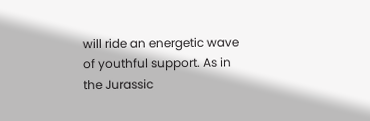will ride an energetic wave of youthful support. As in the Jurassic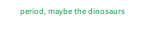period, maybe the dinosaurs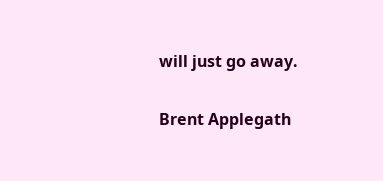will just go away.


Brent Applegath